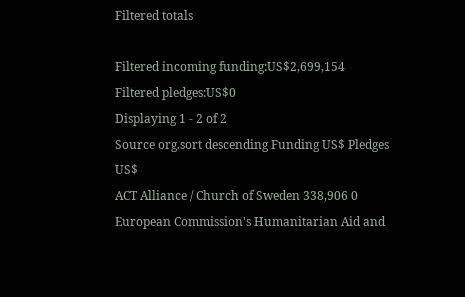Filtered totals

Filtered incoming funding:US$2,699,154
Filtered pledges:US$0
Displaying 1 - 2 of 2
Source org.sort descending Funding US$ Pledges US$
ACT Alliance / Church of Sweden 338,906 0
European Commission's Humanitarian Aid and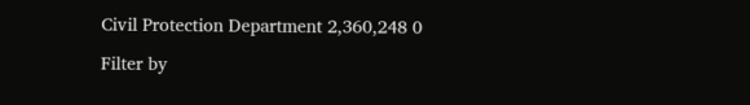Civil Protection Department 2,360,248 0

Filter by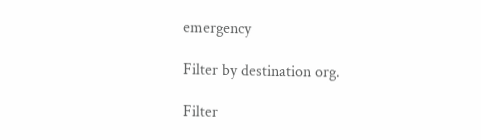emergency

Filter by destination org.

Filter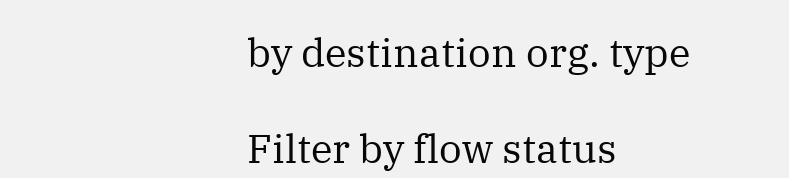by destination org. type

Filter by flow status